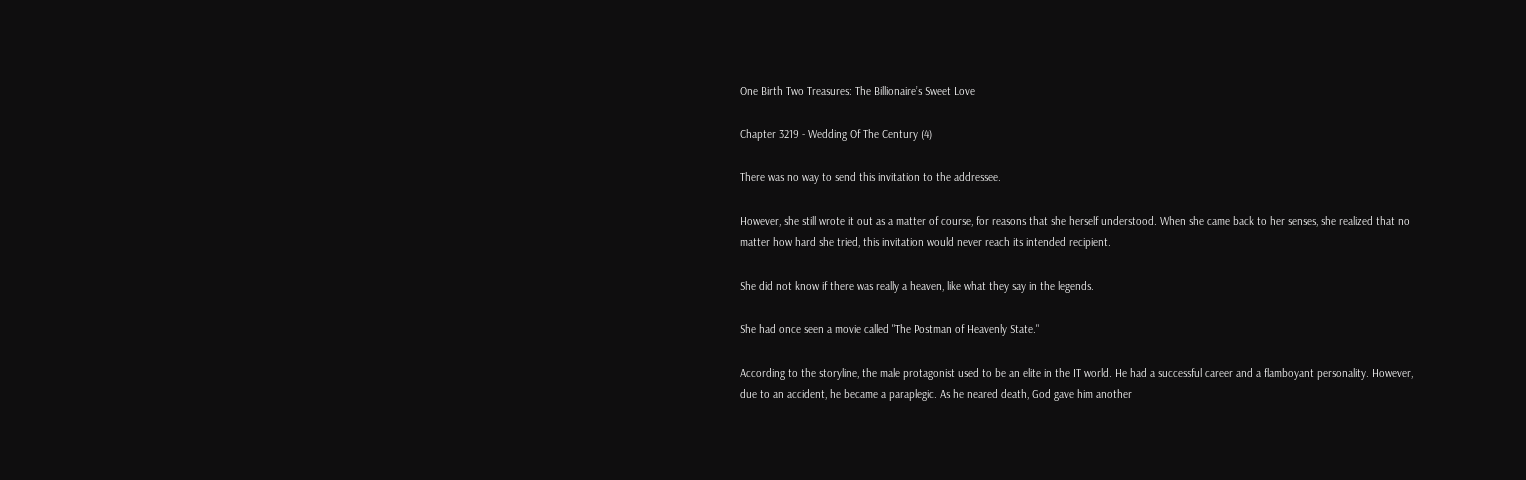One Birth Two Treasures: The Billionaire’s Sweet Love

Chapter 3219 - Wedding Of The Century (4)

There was no way to send this invitation to the addressee.

However, she still wrote it out as a matter of course, for reasons that she herself understood. When she came back to her senses, she realized that no matter how hard she tried, this invitation would never reach its intended recipient.

She did not know if there was really a heaven, like what they say in the legends.

She had once seen a movie called "The Postman of Heavenly State."

According to the storyline, the male protagonist used to be an elite in the IT world. He had a successful career and a flamboyant personality. However, due to an accident, he became a paraplegic. As he neared death, God gave him another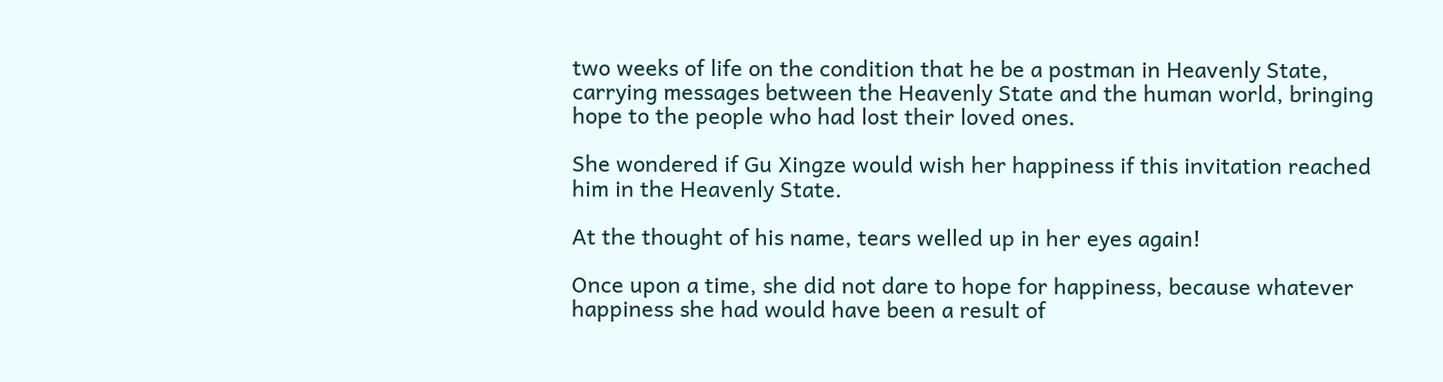two weeks of life on the condition that he be a postman in Heavenly State, carrying messages between the Heavenly State and the human world, bringing hope to the people who had lost their loved ones.

She wondered if Gu Xingze would wish her happiness if this invitation reached him in the Heavenly State.

At the thought of his name, tears welled up in her eyes again!

Once upon a time, she did not dare to hope for happiness, because whatever happiness she had would have been a result of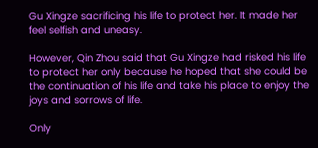Gu Xingze sacrificing his life to protect her. It made her feel selfish and uneasy.

However, Qin Zhou said that Gu Xingze had risked his life to protect her only because he hoped that she could be the continuation of his life and take his place to enjoy the joys and sorrows of life.

Only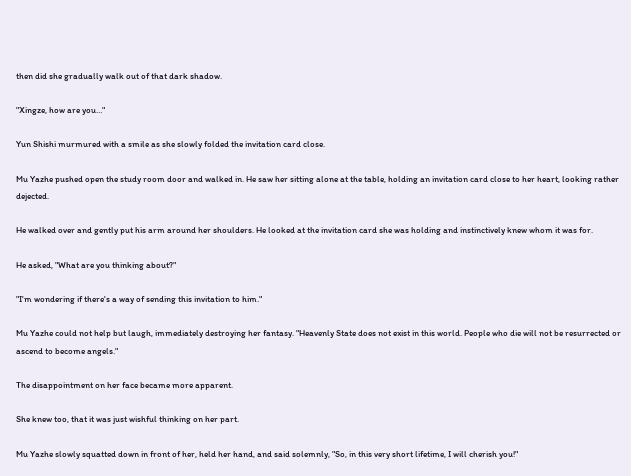then did she gradually walk out of that dark shadow.

"Xingze, how are you…"

Yun Shishi murmured with a smile as she slowly folded the invitation card close.

Mu Yazhe pushed open the study room door and walked in. He saw her sitting alone at the table, holding an invitation card close to her heart, looking rather dejected.

He walked over and gently put his arm around her shoulders. He looked at the invitation card she was holding and instinctively knew whom it was for.

He asked, "What are you thinking about?"

"I'm wondering if there's a way of sending this invitation to him."

Mu Yazhe could not help but laugh, immediately destroying her fantasy. "Heavenly State does not exist in this world. People who die will not be resurrected or ascend to become angels."

The disappointment on her face became more apparent.

She knew too, that it was just wishful thinking on her part.

Mu Yazhe slowly squatted down in front of her, held her hand, and said solemnly, "So, in this very short lifetime, I will cherish you!"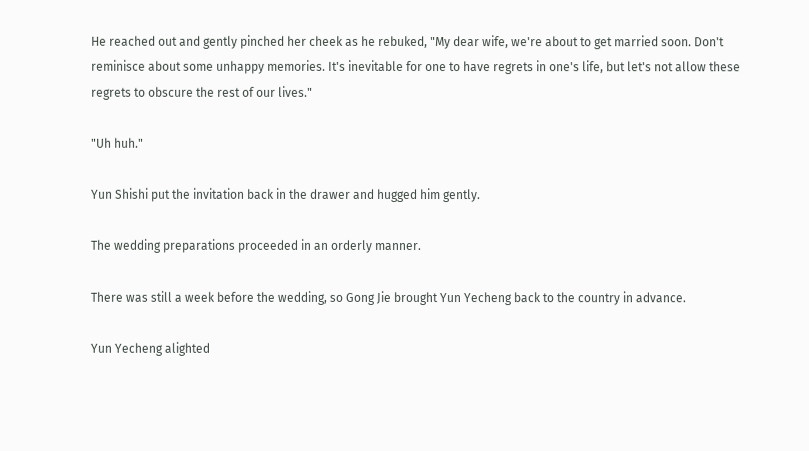He reached out and gently pinched her cheek as he rebuked, "My dear wife, we're about to get married soon. Don't reminisce about some unhappy memories. It's inevitable for one to have regrets in one's life, but let's not allow these regrets to obscure the rest of our lives."

"Uh huh."

Yun Shishi put the invitation back in the drawer and hugged him gently.

The wedding preparations proceeded in an orderly manner.

There was still a week before the wedding, so Gong Jie brought Yun Yecheng back to the country in advance.

Yun Yecheng alighted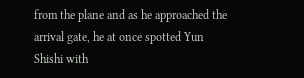from the plane and as he approached the arrival gate, he at once spotted Yun Shishi with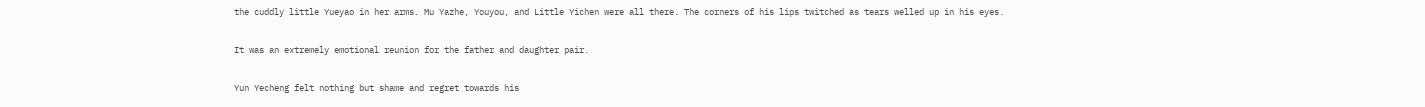the cuddly little Yueyao in her arms. Mu Yazhe, Youyou, and Little Yichen were all there. The corners of his lips twitched as tears welled up in his eyes.

It was an extremely emotional reunion for the father and daughter pair.

Yun Yecheng felt nothing but shame and regret towards his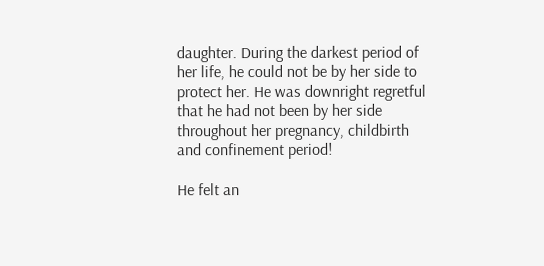daughter. During the darkest period of her life, he could not be by her side to protect her. He was downright regretful that he had not been by her side throughout her pregnancy, childbirth and confinement period!

He felt an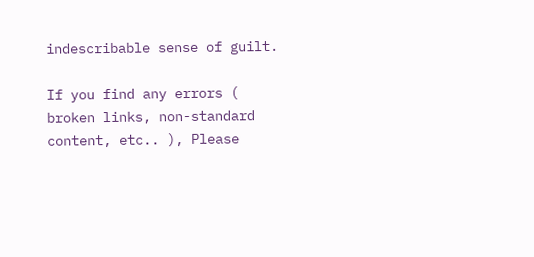indescribable sense of guilt.

If you find any errors ( broken links, non-standard content, etc.. ), Please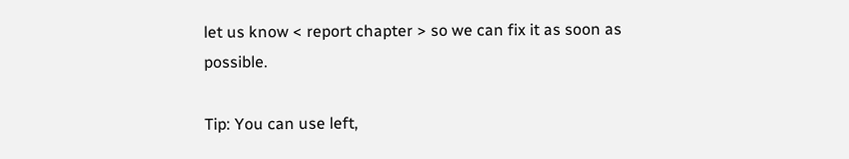let us know < report chapter > so we can fix it as soon as possible.

Tip: You can use left,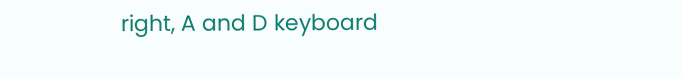right, A and D keyboard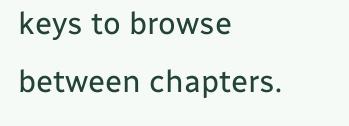keys to browse between chapters.